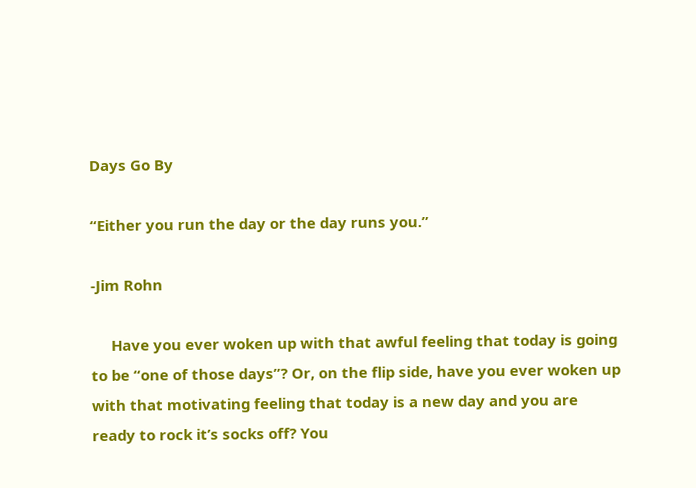Days Go By

“Either you run the day or the day runs you.”

-Jim Rohn

     Have you ever woken up with that awful feeling that today is going to be “one of those days”? Or, on the flip side, have you ever woken up with that motivating feeling that today is a new day and you are ready to rock it’s socks off? You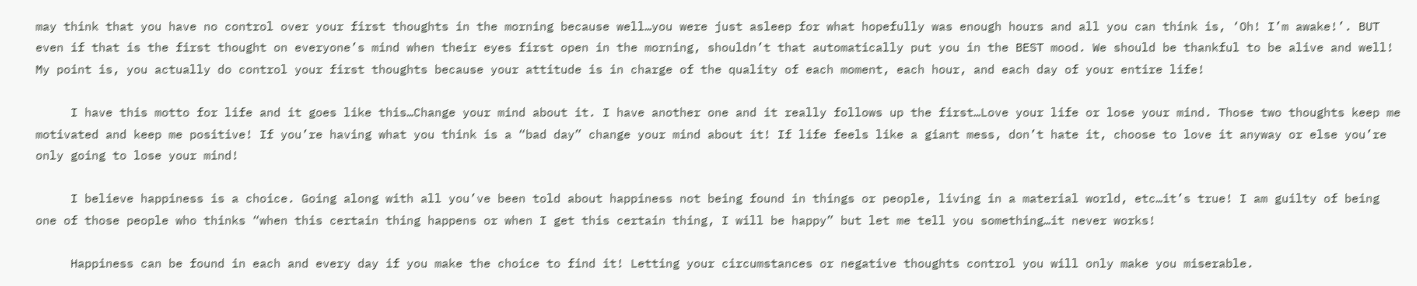may think that you have no control over your first thoughts in the morning because well…you were just asleep for what hopefully was enough hours and all you can think is, ‘Oh! I’m awake!’. BUT even if that is the first thought on everyone’s mind when their eyes first open in the morning, shouldn’t that automatically put you in the BEST mood. We should be thankful to be alive and well! My point is, you actually do control your first thoughts because your attitude is in charge of the quality of each moment, each hour, and each day of your entire life!

     I have this motto for life and it goes like this…Change your mind about it. I have another one and it really follows up the first…Love your life or lose your mind. Those two thoughts keep me motivated and keep me positive! If you’re having what you think is a “bad day” change your mind about it! If life feels like a giant mess, don’t hate it, choose to love it anyway or else you’re only going to lose your mind!

     I believe happiness is a choice. Going along with all you’ve been told about happiness not being found in things or people, living in a material world, etc…it’s true! I am guilty of being one of those people who thinks “when this certain thing happens or when I get this certain thing, I will be happy” but let me tell you something…it never works!

     Happiness can be found in each and every day if you make the choice to find it! Letting your circumstances or negative thoughts control you will only make you miserable.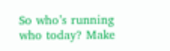So who’s running who today? Make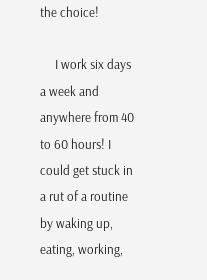the choice!

     I work six days a week and anywhere from 40 to 60 hours! I could get stuck in a rut of a routine by waking up, eating, working,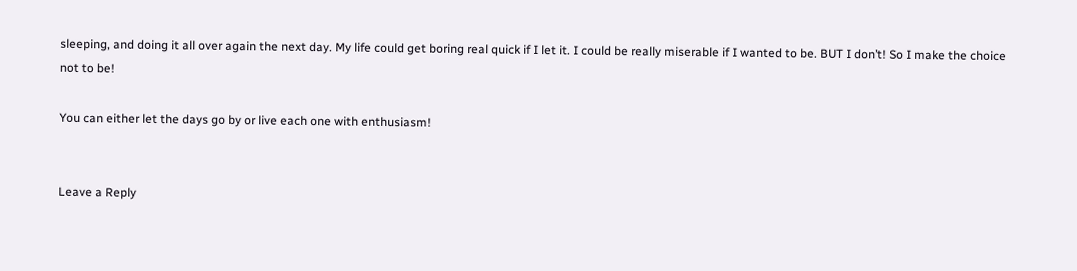sleeping, and doing it all over again the next day. My life could get boring real quick if I let it. I could be really miserable if I wanted to be. BUT I don’t! So I make the choice not to be!

You can either let the days go by or live each one with enthusiasm!


Leave a Reply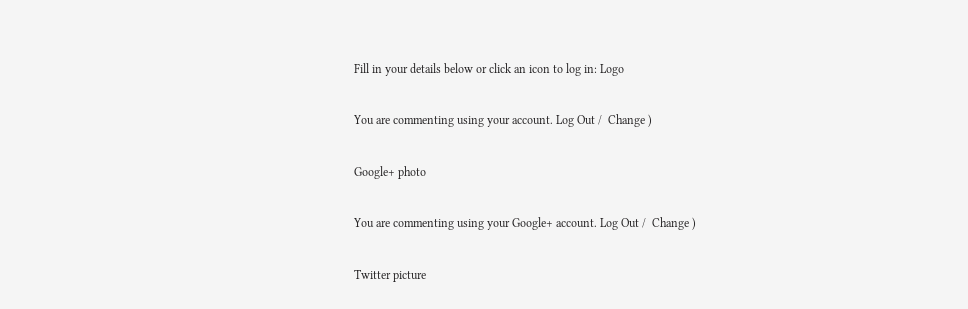Fill in your details below or click an icon to log in: Logo

You are commenting using your account. Log Out /  Change )

Google+ photo

You are commenting using your Google+ account. Log Out /  Change )

Twitter picture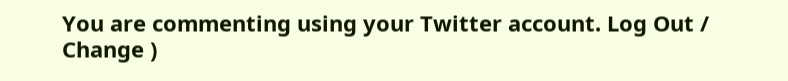You are commenting using your Twitter account. Log Out /  Change )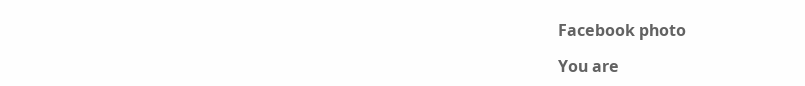Facebook photo

You are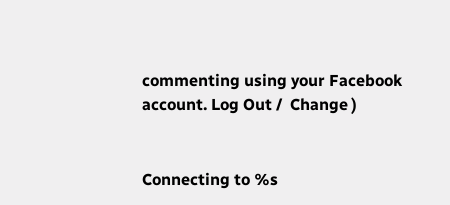commenting using your Facebook account. Log Out /  Change )


Connecting to %s